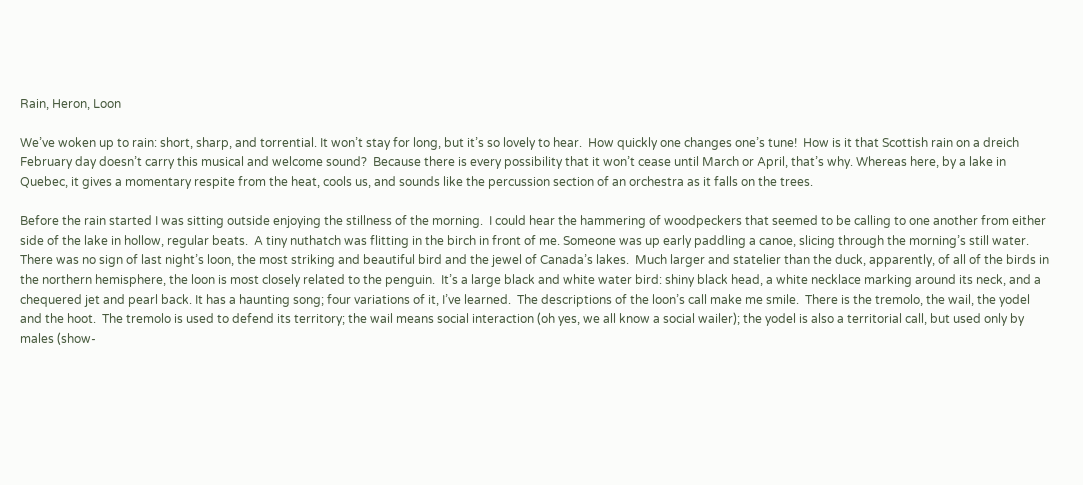Rain, Heron, Loon

We’ve woken up to rain: short, sharp, and torrential. It won’t stay for long, but it’s so lovely to hear.  How quickly one changes one’s tune!  How is it that Scottish rain on a dreich February day doesn’t carry this musical and welcome sound?  Because there is every possibility that it won’t cease until March or April, that’s why. Whereas here, by a lake in Quebec, it gives a momentary respite from the heat, cools us, and sounds like the percussion section of an orchestra as it falls on the trees.

Before the rain started I was sitting outside enjoying the stillness of the morning.  I could hear the hammering of woodpeckers that seemed to be calling to one another from either side of the lake in hollow, regular beats.  A tiny nuthatch was flitting in the birch in front of me. Someone was up early paddling a canoe, slicing through the morning’s still water.  There was no sign of last night’s loon, the most striking and beautiful bird and the jewel of Canada’s lakes.  Much larger and statelier than the duck, apparently, of all of the birds in the northern hemisphere, the loon is most closely related to the penguin.  It’s a large black and white water bird: shiny black head, a white necklace marking around its neck, and a chequered jet and pearl back. It has a haunting song; four variations of it, I’ve learned.  The descriptions of the loon’s call make me smile.  There is the tremolo, the wail, the yodel and the hoot.  The tremolo is used to defend its territory; the wail means social interaction (oh yes, we all know a social wailer); the yodel is also a territorial call, but used only by males (show-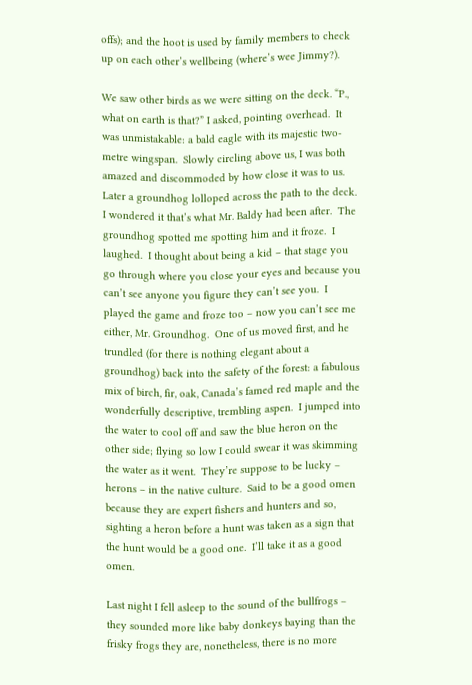offs); and the hoot is used by family members to check up on each other’s wellbeing (where’s wee Jimmy?).

We saw other birds as we were sitting on the deck. “P., what on earth is that?” I asked, pointing overhead.  It was unmistakable: a bald eagle with its majestic two-metre wingspan.  Slowly circling above us, I was both amazed and discommoded by how close it was to us. Later a groundhog lolloped across the path to the deck.  I wondered it that’s what Mr. Baldy had been after.  The groundhog spotted me spotting him and it froze.  I laughed.  I thought about being a kid – that stage you go through where you close your eyes and because you can’t see anyone you figure they can’t see you.  I played the game and froze too – now you can’t see me either, Mr. Groundhog.  One of us moved first, and he trundled (for there is nothing elegant about a groundhog) back into the safety of the forest: a fabulous mix of birch, fir, oak, Canada’s famed red maple and the wonderfully descriptive, trembling aspen.  I jumped into the water to cool off and saw the blue heron on the other side; flying so low I could swear it was skimming the water as it went.  They’re suppose to be lucky – herons – in the native culture.  Said to be a good omen because they are expert fishers and hunters and so, sighting a heron before a hunt was taken as a sign that the hunt would be a good one.  I’ll take it as a good omen.

Last night I fell asleep to the sound of the bullfrogs – they sounded more like baby donkeys baying than the frisky frogs they are, nonetheless, there is no more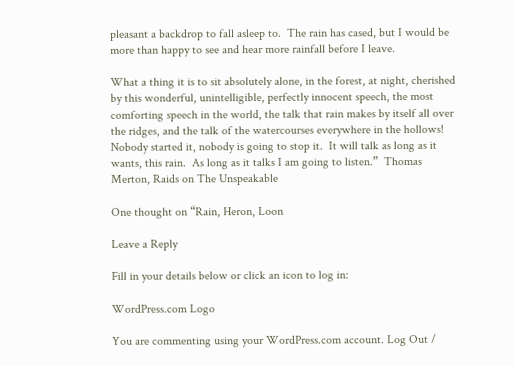pleasant a backdrop to fall asleep to.  The rain has cased, but I would be more than happy to see and hear more rainfall before I leave.

What a thing it is to sit absolutely alone, in the forest, at night, cherished by this wonderful, unintelligible, perfectly innocent speech, the most comforting speech in the world, the talk that rain makes by itself all over the ridges, and the talk of the watercourses everywhere in the hollows!  Nobody started it, nobody is going to stop it.  It will talk as long as it wants, this rain.  As long as it talks I am going to listen.”  Thomas Merton, Raids on The Unspeakable

One thought on “Rain, Heron, Loon

Leave a Reply

Fill in your details below or click an icon to log in:

WordPress.com Logo

You are commenting using your WordPress.com account. Log Out /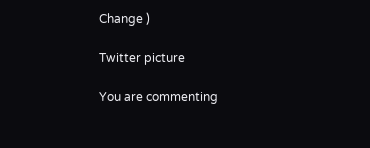Change )

Twitter picture

You are commenting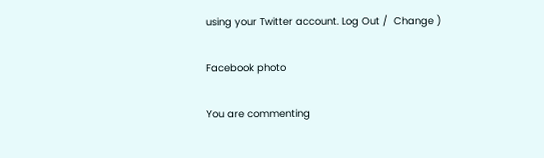using your Twitter account. Log Out /  Change )

Facebook photo

You are commenting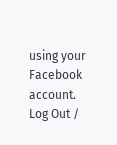using your Facebook account. Log Out /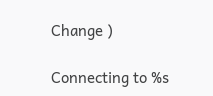Change )

Connecting to %s